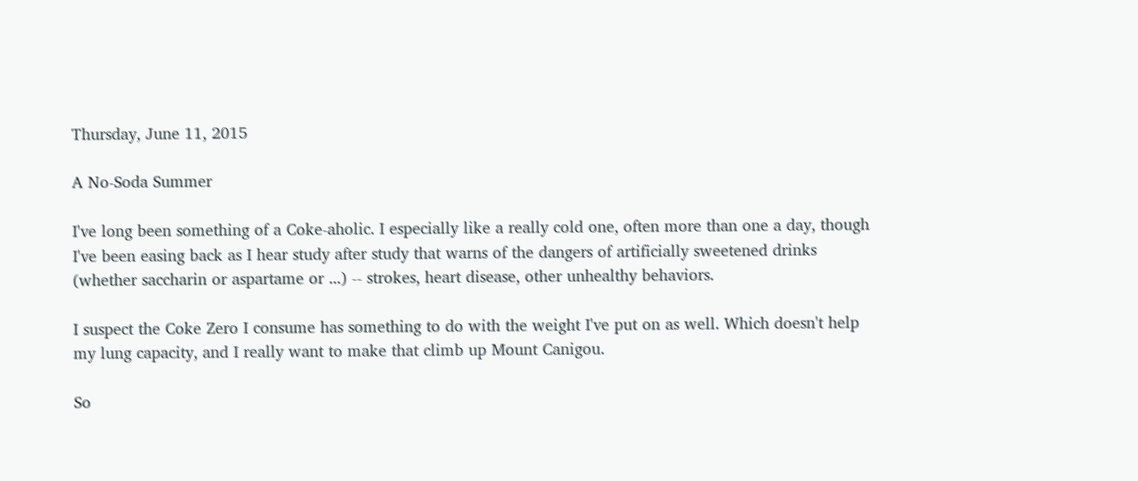Thursday, June 11, 2015

A No-Soda Summer

I've long been something of a Coke-aholic. I especially like a really cold one, often more than one a day, though I've been easing back as I hear study after study that warns of the dangers of artificially sweetened drinks (whether saccharin or aspartame or ...) -- strokes, heart disease, other unhealthy behaviors.

I suspect the Coke Zero I consume has something to do with the weight I've put on as well. Which doesn't help my lung capacity, and I really want to make that climb up Mount Canigou.

So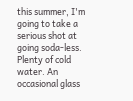this summer, I'm going to take a serious shot at going soda-less. Plenty of cold water. An occasional glass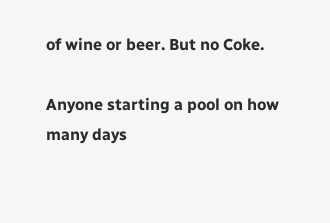of wine or beer. But no Coke.

Anyone starting a pool on how many days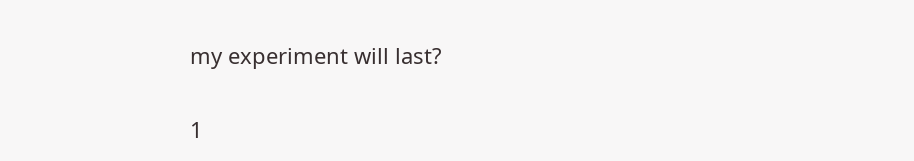my experiment will last?

1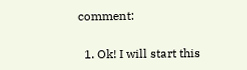comment:

  1. Ok! I will start this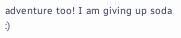adventure too! I am giving up soda :)